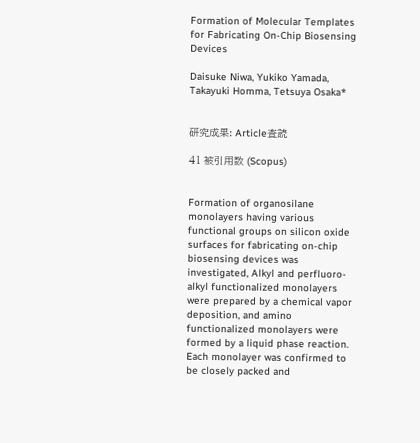Formation of Molecular Templates for Fabricating On-Chip Biosensing Devices

Daisuke Niwa, Yukiko Yamada, Takayuki Homma, Tetsuya Osaka*


研究成果: Article査読

41 被引用数 (Scopus)


Formation of organosilane monolayers having various functional groups on silicon oxide surfaces for fabricating on-chip biosensing devices was investigated, Alkyl and perfluoro-alkyl functionalized monolayers were prepared by a chemical vapor deposition, and amino functionalized monolayers were formed by a liquid phase reaction. Each monolayer was confirmed to be closely packed and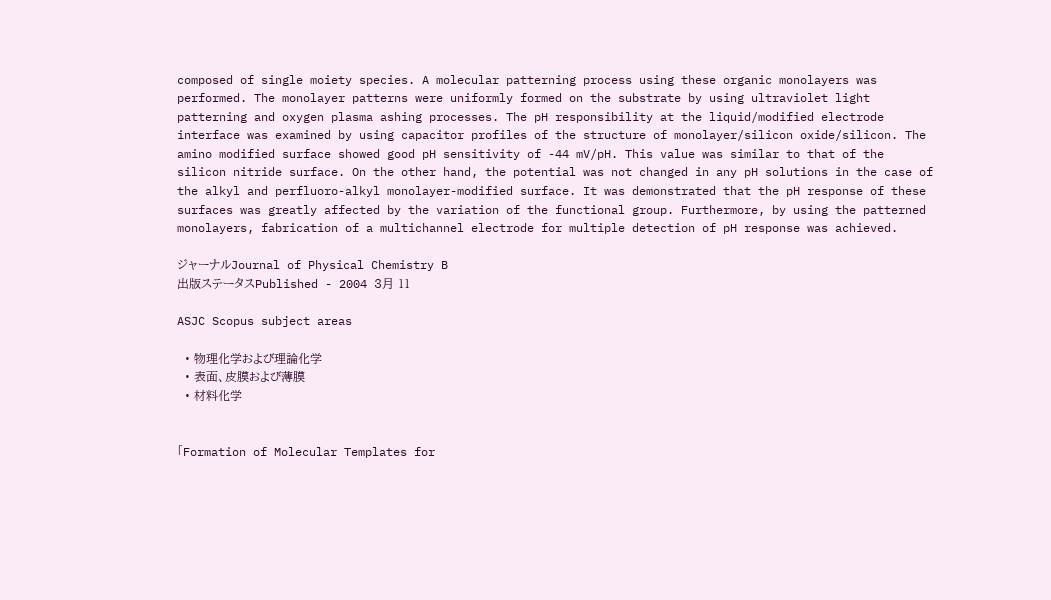composed of single moiety species. A molecular patterning process using these organic monolayers was performed. The monolayer patterns were uniformly formed on the substrate by using ultraviolet light patterning and oxygen plasma ashing processes. The pH responsibility at the liquid/modified electrode interface was examined by using capacitor profiles of the structure of monolayer/silicon oxide/silicon. The amino modified surface showed good pH sensitivity of -44 mV/pH. This value was similar to that of the silicon nitride surface. On the other hand, the potential was not changed in any pH solutions in the case of the alkyl and perfluoro-alkyl monolayer-modified surface. It was demonstrated that the pH response of these surfaces was greatly affected by the variation of the functional group. Furthermore, by using the patterned monolayers, fabrication of a multichannel electrode for multiple detection of pH response was achieved.

ジャーナルJournal of Physical Chemistry B
出版ステータスPublished - 2004 3月 11

ASJC Scopus subject areas

  • 物理化学および理論化学
  • 表面、皮膜および薄膜
  • 材料化学


「Formation of Molecular Templates for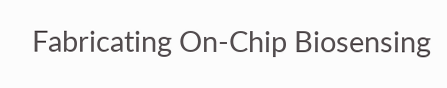Fabricating On-Chip Biosensing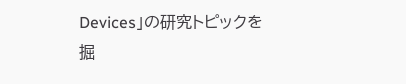Devices」の研究トピックを掘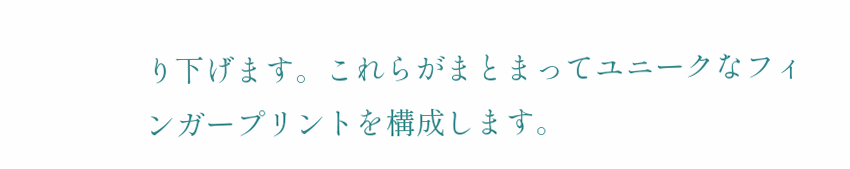り下げます。これらがまとまってユニークなフィンガープリントを構成します。